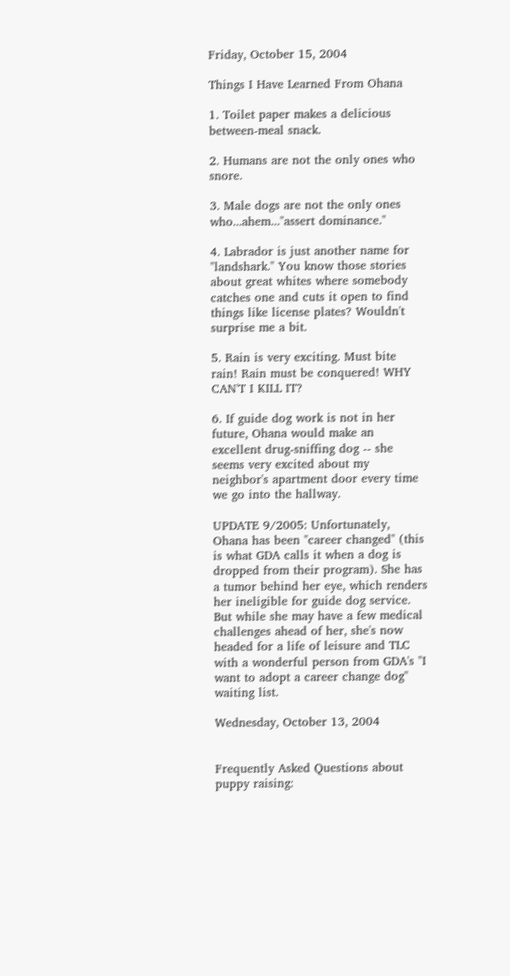Friday, October 15, 2004

Things I Have Learned From Ohana

1. Toilet paper makes a delicious between-meal snack.

2. Humans are not the only ones who snore.

3. Male dogs are not the only ones who...ahem..."assert dominance."

4. Labrador is just another name for "landshark." You know those stories about great whites where somebody catches one and cuts it open to find things like license plates? Wouldn't surprise me a bit.

5. Rain is very exciting. Must bite rain! Rain must be conquered! WHY CAN'T I KILL IT?

6. If guide dog work is not in her future, Ohana would make an excellent drug-sniffing dog -- she seems very excited about my neighbor's apartment door every time we go into the hallway.

UPDATE 9/2005: Unfortunately, Ohana has been "career changed" (this is what GDA calls it when a dog is dropped from their program). She has a tumor behind her eye, which renders her ineligible for guide dog service. But while she may have a few medical challenges ahead of her, she's now headed for a life of leisure and TLC with a wonderful person from GDA's "I want to adopt a career change dog" waiting list.

Wednesday, October 13, 2004


Frequently Asked Questions about puppy raising: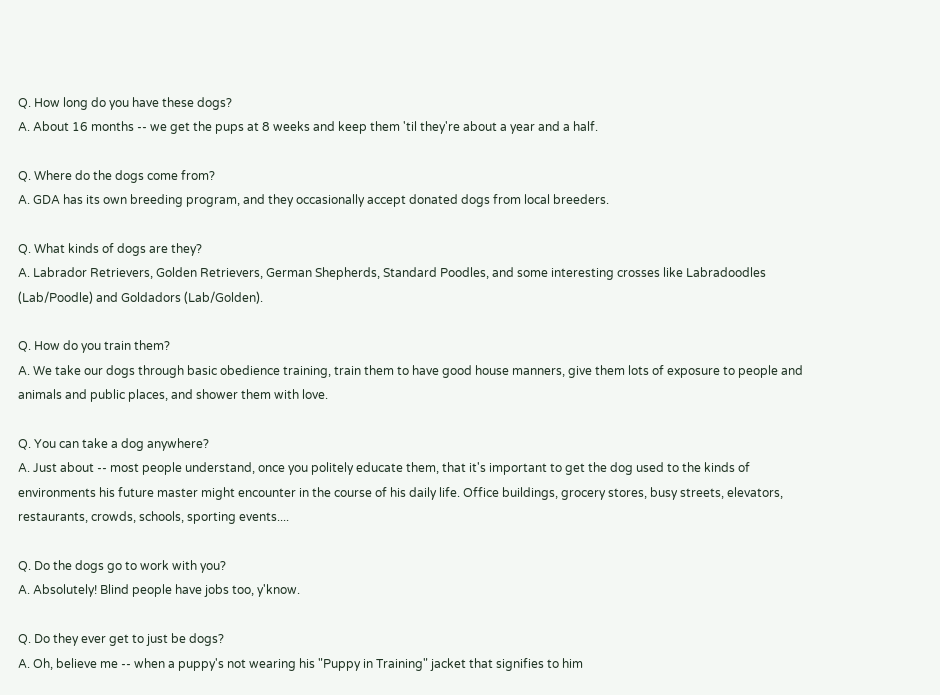Q. How long do you have these dogs?
A. About 16 months -- we get the pups at 8 weeks and keep them 'til they're about a year and a half.

Q. Where do the dogs come from?
A. GDA has its own breeding program, and they occasionally accept donated dogs from local breeders.

Q. What kinds of dogs are they?
A. Labrador Retrievers, Golden Retrievers, German Shepherds, Standard Poodles, and some interesting crosses like Labradoodles (Lab/Poodle) and Goldadors (Lab/Golden).

Q. How do you train them?
A. We take our dogs through basic obedience training, train them to have good house manners, give them lots of exposure to people and animals and public places, and shower them with love.

Q. You can take a dog anywhere?
A. Just about -- most people understand, once you politely educate them, that it's important to get the dog used to the kinds of environments his future master might encounter in the course of his daily life. Office buildings, grocery stores, busy streets, elevators, restaurants, crowds, schools, sporting events....

Q. Do the dogs go to work with you?
A. Absolutely! Blind people have jobs too, y'know.

Q. Do they ever get to just be dogs?
A. Oh, believe me -- when a puppy's not wearing his "Puppy in Training" jacket that signifies to him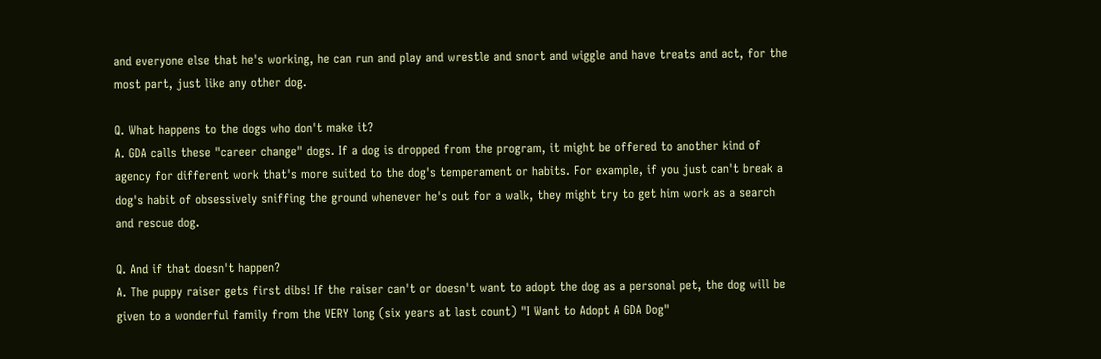and everyone else that he's working, he can run and play and wrestle and snort and wiggle and have treats and act, for the most part, just like any other dog.

Q. What happens to the dogs who don't make it?
A. GDA calls these "career change" dogs. If a dog is dropped from the program, it might be offered to another kind of agency for different work that's more suited to the dog's temperament or habits. For example, if you just can't break a dog's habit of obsessively sniffing the ground whenever he's out for a walk, they might try to get him work as a search and rescue dog.

Q. And if that doesn't happen?
A. The puppy raiser gets first dibs! If the raiser can't or doesn't want to adopt the dog as a personal pet, the dog will be given to a wonderful family from the VERY long (six years at last count) "I Want to Adopt A GDA Dog"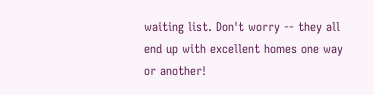waiting list. Don't worry -- they all end up with excellent homes one way or another!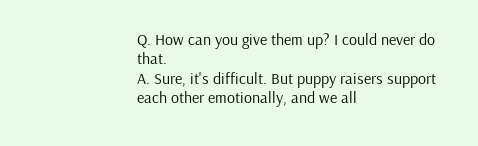Q. How can you give them up? I could never do that.
A. Sure, it's difficult. But puppy raisers support each other emotionally, and we all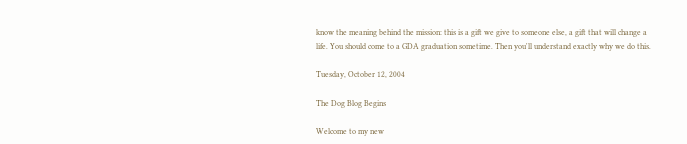know the meaning behind the mission: this is a gift we give to someone else, a gift that will change a life. You should come to a GDA graduation sometime. Then you'll understand exactly why we do this.

Tuesday, October 12, 2004

The Dog Blog Begins

Welcome to my new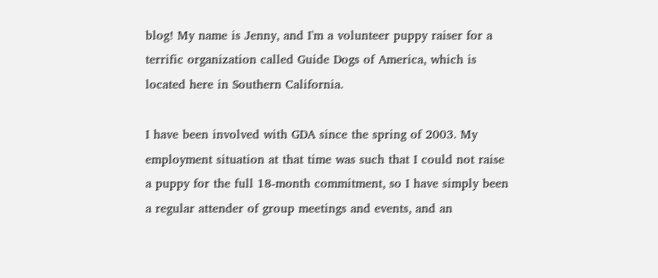blog! My name is Jenny, and I'm a volunteer puppy raiser for a terrific organization called Guide Dogs of America, which is located here in Southern California.

I have been involved with GDA since the spring of 2003. My employment situation at that time was such that I could not raise a puppy for the full 18-month commitment, so I have simply been a regular attender of group meetings and events, and an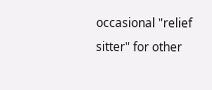occasional "relief sitter" for other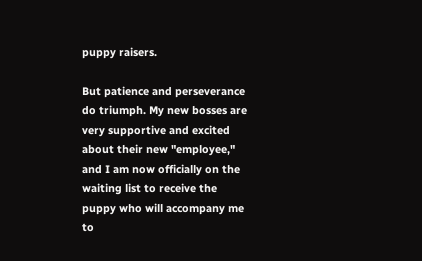puppy raisers.

But patience and perseverance do triumph. My new bosses are very supportive and excited about their new "employee," and I am now officially on the waiting list to receive the puppy who will accompany me to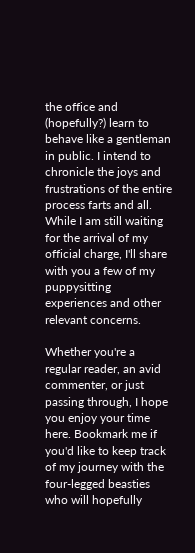the office and (hopefully?) learn to behave like a gentleman in public. I intend to chronicle the joys and frustrations of the entire process farts and all. While I am still waiting for the arrival of my official charge, I'll share with you a few of my puppysitting experiences and other relevant concerns.

Whether you're a regular reader, an avid commenter, or just passing through, I hope you enjoy your time here. Bookmark me if you'd like to keep track of my journey with the four-legged beasties who will hopefully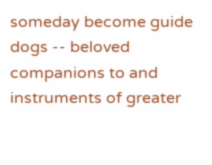someday become guide dogs -- beloved companions to and instruments of greater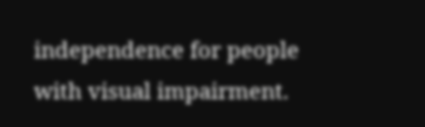independence for people with visual impairment.